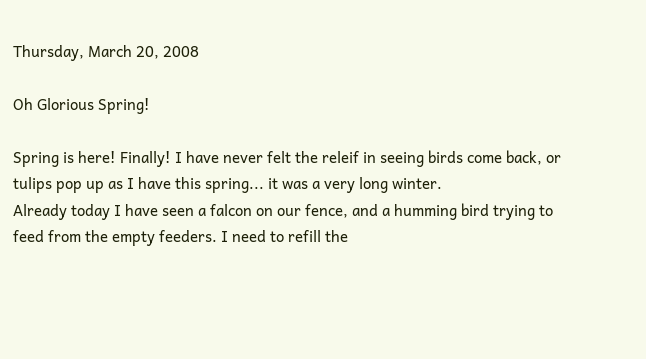Thursday, March 20, 2008

Oh Glorious Spring!

Spring is here! Finally! I have never felt the releif in seeing birds come back, or tulips pop up as I have this spring... it was a very long winter.
Already today I have seen a falcon on our fence, and a humming bird trying to feed from the empty feeders. I need to refill the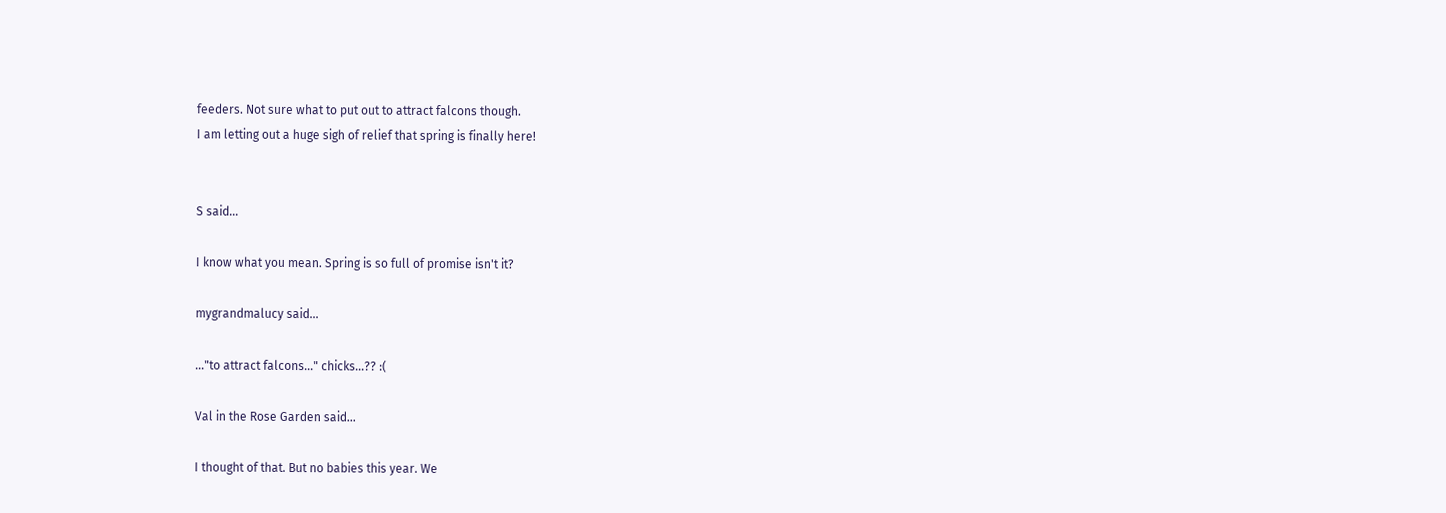feeders. Not sure what to put out to attract falcons though.
I am letting out a huge sigh of relief that spring is finally here!


S said...

I know what you mean. Spring is so full of promise isn't it?

mygrandmalucy said...

..."to attract falcons..." chicks...?? :(

Val in the Rose Garden said...

I thought of that. But no babies this year. We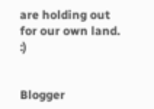are holding out for our own land. :)


Blogger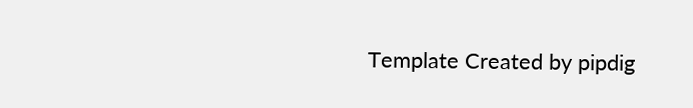Template Created by pipdig